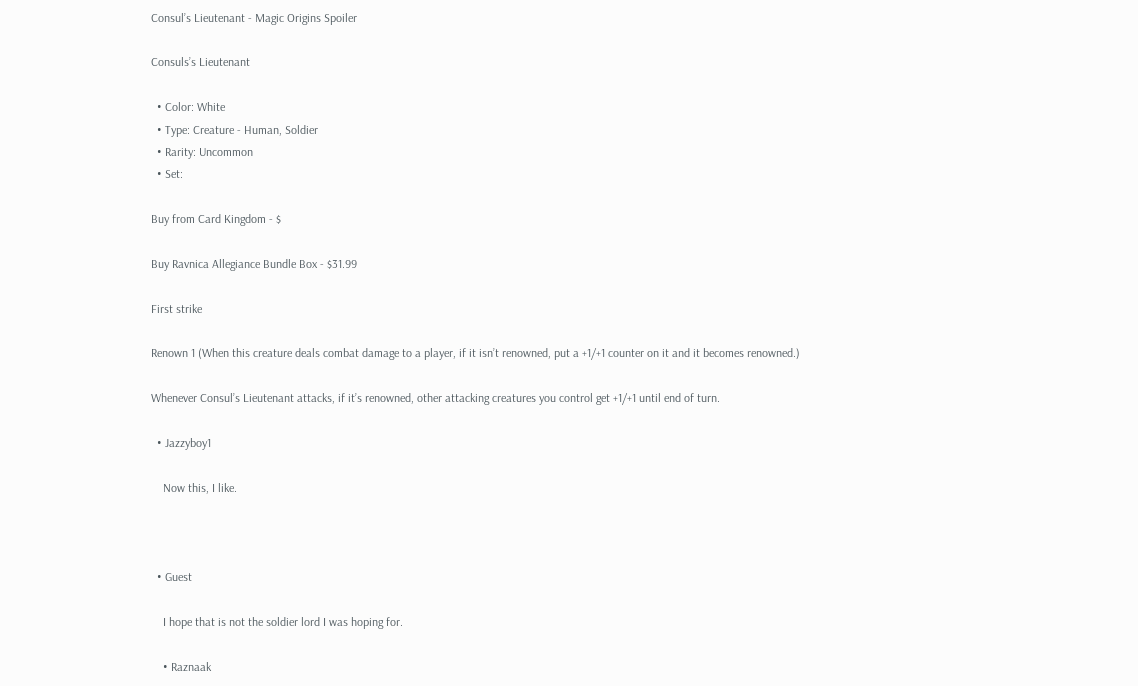Consul’s Lieutenant - Magic Origins Spoiler

Consuls’s Lieutenant

  • Color: White
  • Type: Creature - Human, Soldier
  • Rarity: Uncommon
  • Set:

Buy from Card Kingdom - $

Buy Ravnica Allegiance Bundle Box - $31.99

First strike

Renown 1 (When this creature deals combat damage to a player, if it isn’t renowned, put a +1/+1 counter on it and it becomes renowned.)

Whenever Consul’s Lieutenant attacks, if it’s renowned, other attacking creatures you control get +1/+1 until end of turn.

  • Jazzyboy1

    Now this, I like.



  • Guest

    I hope that is not the soldier lord I was hoping for.

    • Raznaak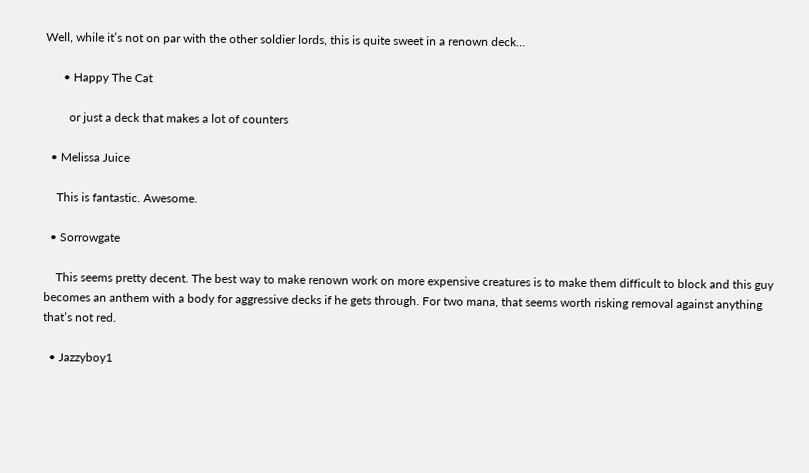Well, while it’s not on par with the other soldier lords, this is quite sweet in a renown deck…

      • Happy The Cat

        or just a deck that makes a lot of counters

  • Melissa Juice

    This is fantastic. Awesome.

  • Sorrowgate

    This seems pretty decent. The best way to make renown work on more expensive creatures is to make them difficult to block and this guy becomes an anthem with a body for aggressive decks if he gets through. For two mana, that seems worth risking removal against anything that’s not red.

  • Jazzyboy1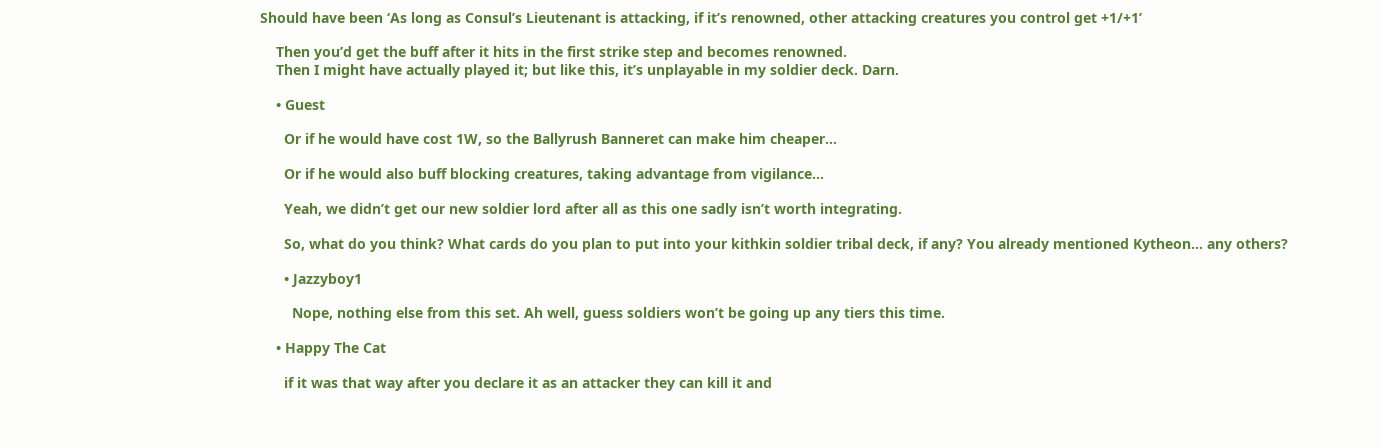Should have been ‘As long as Consul’s Lieutenant is attacking, if it’s renowned, other attacking creatures you control get +1/+1’

    Then you’d get the buff after it hits in the first strike step and becomes renowned.
    Then I might have actually played it; but like this, it’s unplayable in my soldier deck. Darn.

    • Guest

      Or if he would have cost 1W, so the Ballyrush Banneret can make him cheaper…

      Or if he would also buff blocking creatures, taking advantage from vigilance…

      Yeah, we didn’t get our new soldier lord after all as this one sadly isn’t worth integrating.

      So, what do you think? What cards do you plan to put into your kithkin soldier tribal deck, if any? You already mentioned Kytheon… any others?

      • Jazzyboy1

        Nope, nothing else from this set. Ah well, guess soldiers won’t be going up any tiers this time.

    • Happy The Cat

      if it was that way after you declare it as an attacker they can kill it and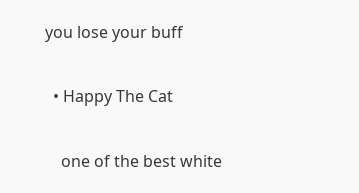you lose your buff

  • Happy The Cat

    one of the best white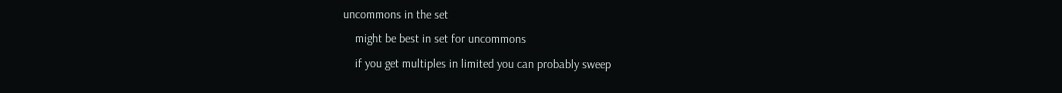uncommons in the set
    might be best in set for uncommons
    if you get multiples in limited you can probably sweep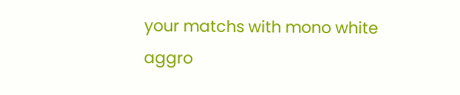your matchs with mono white aggro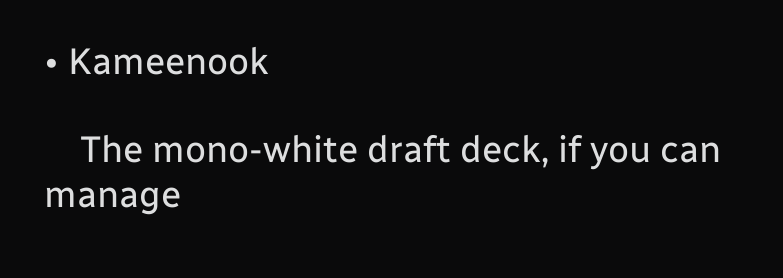• Kameenook

    The mono-white draft deck, if you can manage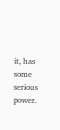it, has some serious power.